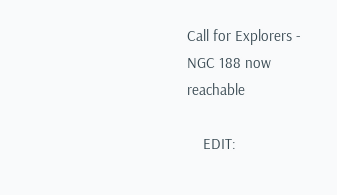Call for Explorers - NGC 188 now reachable

    EDIT: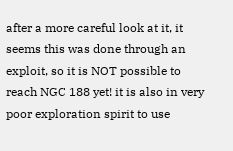after a more careful look at it, it seems this was done through an exploit, so it is NOT possible to reach NGC 188 yet! it is also in very poor exploration spirit to use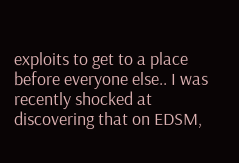exploits to get to a place before everyone else.. I was recently shocked at discovering that on EDSM,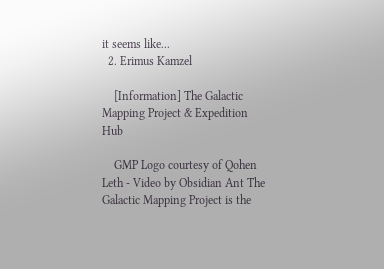it seems like...
  2. Erimus Kamzel

    [Information] The Galactic Mapping Project & Expedition Hub

    GMP Logo courtesy of Qohen Leth - Video by Obsidian Ant The Galactic Mapping Project is the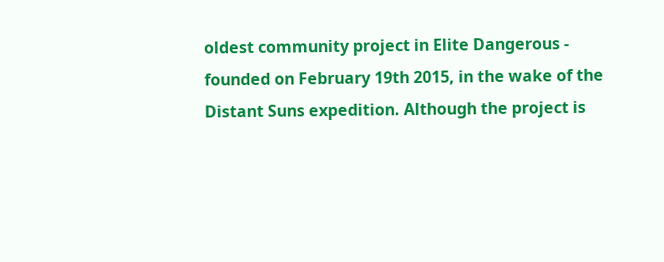oldest community project in Elite Dangerous - founded on February 19th 2015, in the wake of the Distant Suns expedition. Although the project is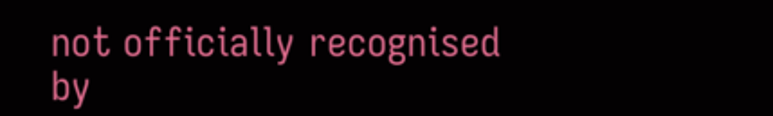not officially recognised by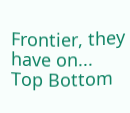Frontier, they have on...
Top Bottom